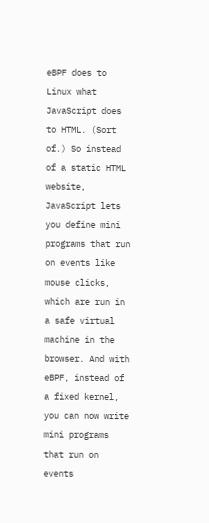eBPF does to Linux what JavaScript does to HTML. (Sort of.) So instead of a static HTML website, JavaScript lets you define mini programs that run on events like mouse clicks, which are run in a safe virtual machine in the browser. And with eBPF, instead of a fixed kernel, you can now write mini programs that run on events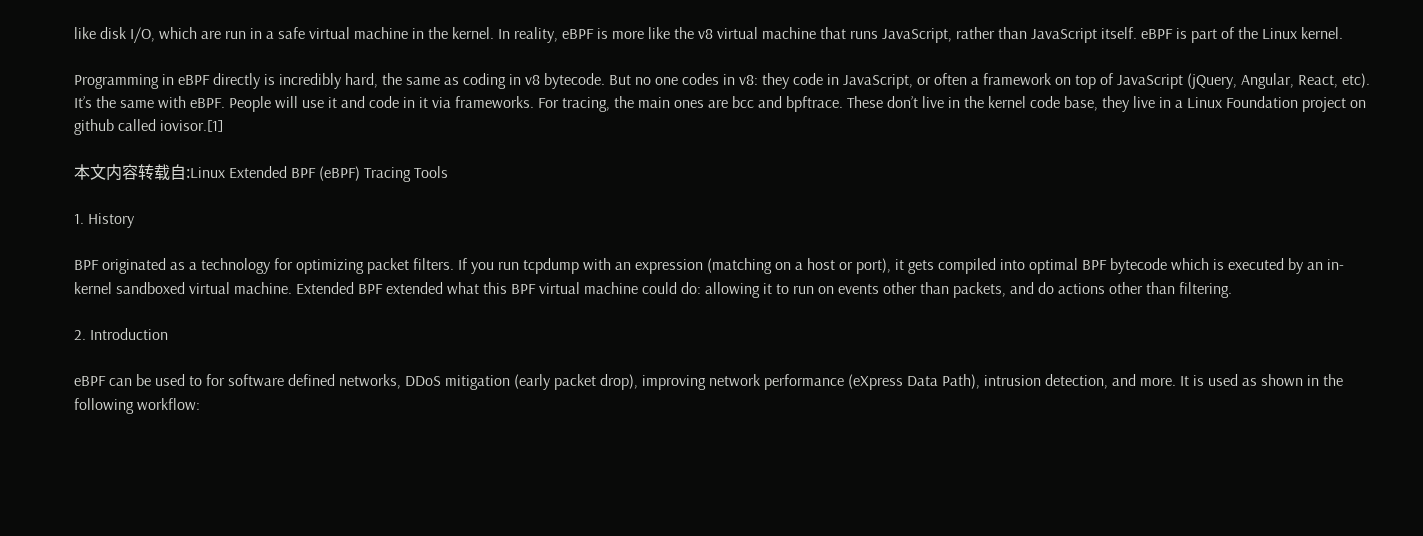like disk I/O, which are run in a safe virtual machine in the kernel. In reality, eBPF is more like the v8 virtual machine that runs JavaScript, rather than JavaScript itself. eBPF is part of the Linux kernel.

Programming in eBPF directly is incredibly hard, the same as coding in v8 bytecode. But no one codes in v8: they code in JavaScript, or often a framework on top of JavaScript (jQuery, Angular, React, etc). It’s the same with eBPF. People will use it and code in it via frameworks. For tracing, the main ones are bcc and bpftrace. These don’t live in the kernel code base, they live in a Linux Foundation project on github called iovisor.[1]

本文内容转载自:Linux Extended BPF (eBPF) Tracing Tools

1. History

BPF originated as a technology for optimizing packet filters. If you run tcpdump with an expression (matching on a host or port), it gets compiled into optimal BPF bytecode which is executed by an in-kernel sandboxed virtual machine. Extended BPF extended what this BPF virtual machine could do: allowing it to run on events other than packets, and do actions other than filtering.

2. Introduction

eBPF can be used to for software defined networks, DDoS mitigation (early packet drop), improving network performance (eXpress Data Path), intrusion detection, and more. It is used as shown in the following workflow: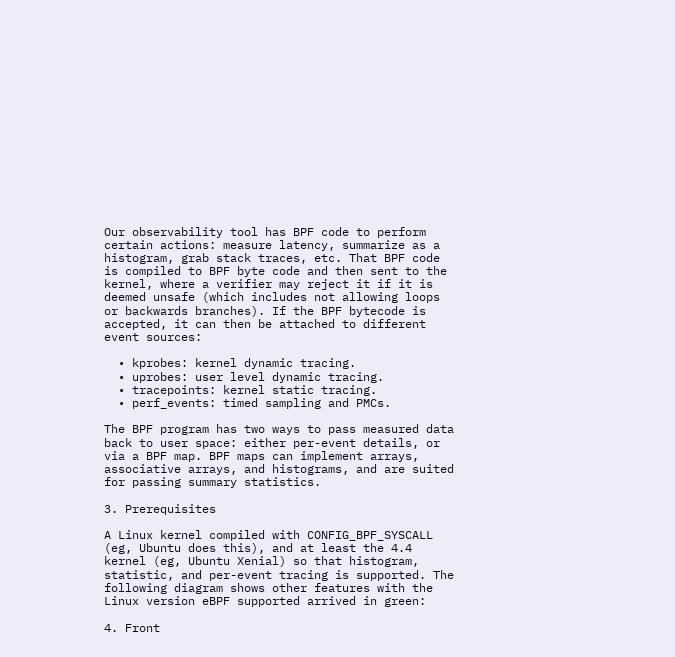Our observability tool has BPF code to perform certain actions: measure latency, summarize as a histogram, grab stack traces, etc. That BPF code is compiled to BPF byte code and then sent to the kernel, where a verifier may reject it if it is deemed unsafe (which includes not allowing loops or backwards branches). If the BPF bytecode is accepted, it can then be attached to different event sources:

  • kprobes: kernel dynamic tracing.
  • uprobes: user level dynamic tracing.
  • tracepoints: kernel static tracing.
  • perf_events: timed sampling and PMCs.

The BPF program has two ways to pass measured data back to user space: either per-event details, or via a BPF map. BPF maps can implement arrays, associative arrays, and histograms, and are suited for passing summary statistics.

3. Prerequisites

A Linux kernel compiled with CONFIG_BPF_SYSCALL (eg, Ubuntu does this), and at least the 4.4 kernel (eg, Ubuntu Xenial) so that histogram, statistic, and per-event tracing is supported. The following diagram shows other features with the Linux version eBPF supported arrived in green:

4. Front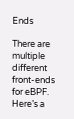Ends

There are multiple different front-ends for eBPF. Here’s a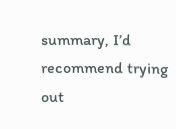summary, I’d recommend trying out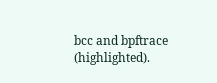bcc and bpftrace (highlighted).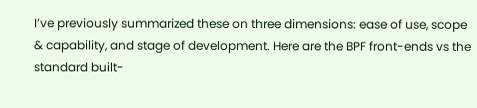I’ve previously summarized these on three dimensions: ease of use, scope & capability, and stage of development. Here are the BPF front-ends vs the standard built-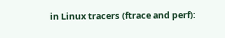in Linux tracers (ftrace and perf):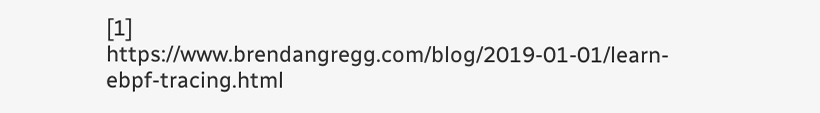[1] https://www.brendangregg.com/blog/2019-01-01/learn-ebpf-tracing.html